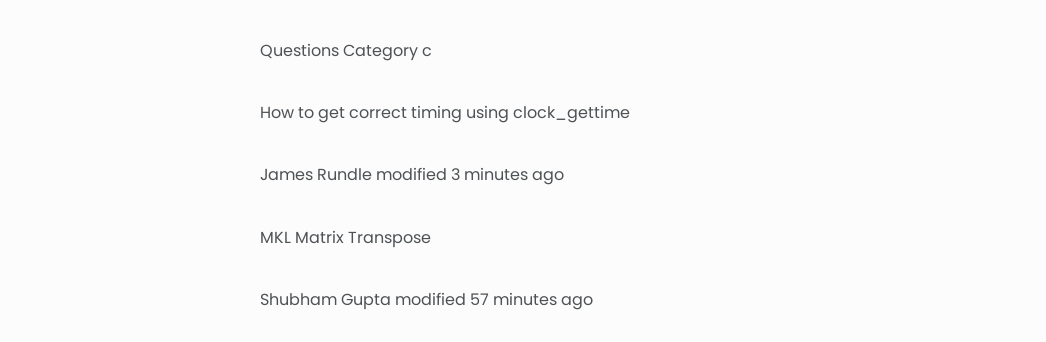Questions Category c

How to get correct timing using clock_gettime

James Rundle modified 3 minutes ago

MKL Matrix Transpose

Shubham Gupta modified 57 minutes ago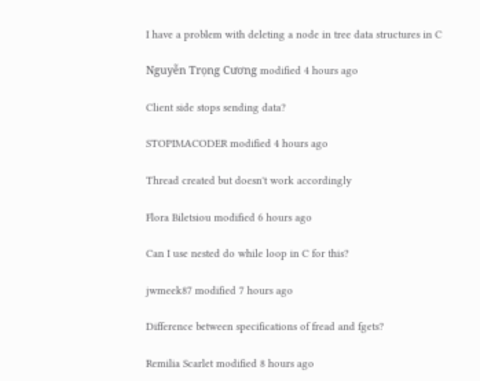I have a problem with deleting a node in tree data structures in C

Nguyễn Trọng Cương modified 4 hours ago

Client side stops sending data?

STOPIMACODER modified 4 hours ago

Thread created but doesn't work accordingly

Flora Biletsiou modified 6 hours ago

Can I use nested do while loop in C for this?

jwmeek87 modified 7 hours ago

Difference between specifications of fread and fgets?

Remilia Scarlet modified 8 hours ago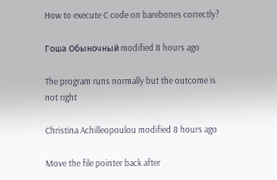How to execute C code on barebones correctly?

Гоша Обыночный modified 8 hours ago

The program runs normally but the outcome is not right

Christina Achilleopoulou modified 8 hours ago

Move the file pointer back after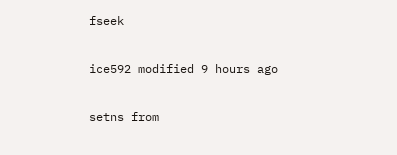fseek

ice592 modified 9 hours ago

setns from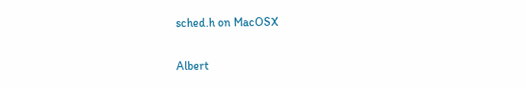sched.h on MacOSX

Albert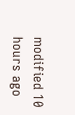modified 10 hours ago